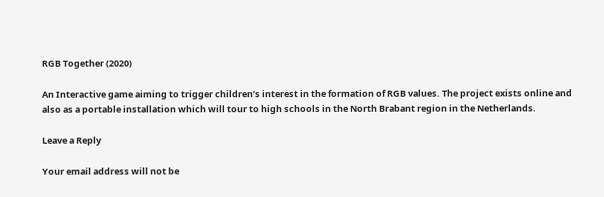RGB Together (2020)

An Interactive game aiming to trigger children’s interest in the formation of RGB values. The project exists online and also as a portable installation which will tour to high schools in the North Brabant region in the Netherlands.

Leave a Reply

Your email address will not be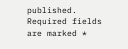published. Required fields are marked *